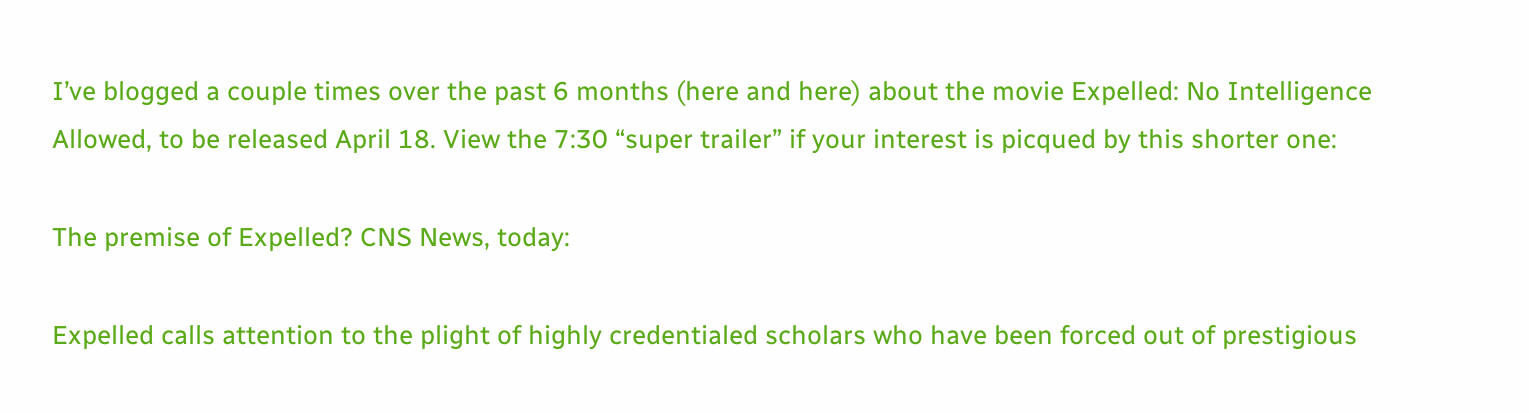I’ve blogged a couple times over the past 6 months (here and here) about the movie Expelled: No Intelligence Allowed, to be released April 18. View the 7:30 “super trailer” if your interest is picqued by this shorter one:

The premise of Expelled? CNS News, today:

Expelled calls attention to the plight of highly credentialed scholars who have been forced out of prestigious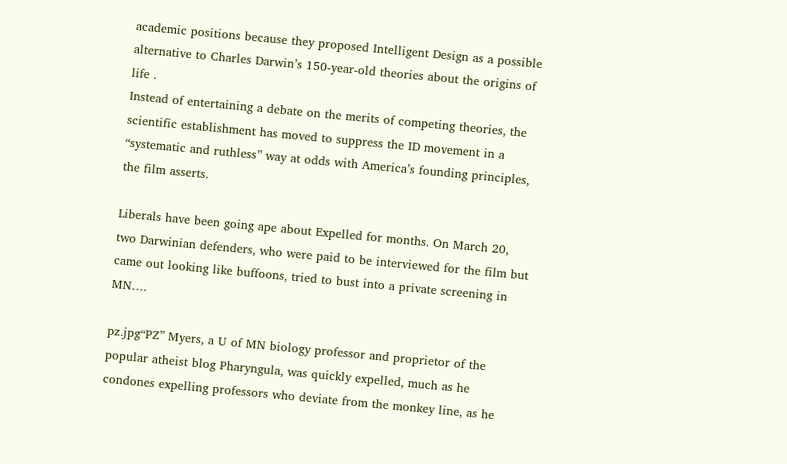academic positions because they proposed Intelligent Design as a possible alternative to Charles Darwin’s 150-year-old theories about the origins of life .
Instead of entertaining a debate on the merits of competing theories, the scientific establishment has moved to suppress the ID movement in a “systematic and ruthless” way at odds with America’s founding principles, the film asserts.

Liberals have been going ape about Expelled for months. On March 20, two Darwinian defenders, who were paid to be interviewed for the film but came out looking like buffoons, tried to bust into a private screening in MN….

pz.jpg“PZ” Myers, a U of MN biology professor and proprietor of the popular atheist blog Pharyngula, was quickly expelled, much as he condones expelling professors who deviate from the monkey line, as he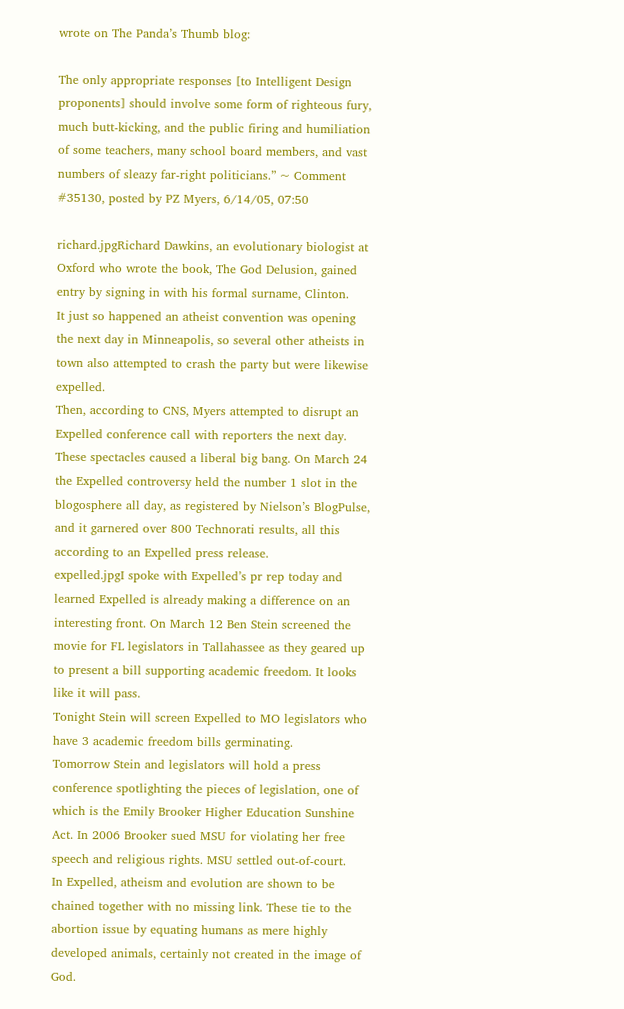wrote on The Panda’s Thumb blog:

The only appropriate responses [to Intelligent Design proponents] should involve some form of righteous fury, much butt-kicking, and the public firing and humiliation of some teachers, many school board members, and vast numbers of sleazy far-right politicians.” ~ Comment #35130, posted by PZ Myers, 6/14/05, 07:50

richard.jpgRichard Dawkins, an evolutionary biologist at Oxford who wrote the book, The God Delusion, gained entry by signing in with his formal surname, Clinton.
It just so happened an atheist convention was opening the next day in Minneapolis, so several other atheists in town also attempted to crash the party but were likewise expelled.
Then, according to CNS, Myers attempted to disrupt an Expelled conference call with reporters the next day.
These spectacles caused a liberal big bang. On March 24 the Expelled controversy held the number 1 slot in the blogosphere all day, as registered by Nielson’s BlogPulse, and it garnered over 800 Technorati results, all this according to an Expelled press release.
expelled.jpgI spoke with Expelled’s pr rep today and learned Expelled is already making a difference on an interesting front. On March 12 Ben Stein screened the movie for FL legislators in Tallahassee as they geared up to present a bill supporting academic freedom. It looks like it will pass.
Tonight Stein will screen Expelled to MO legislators who have 3 academic freedom bills germinating.
Tomorrow Stein and legislators will hold a press conference spotlighting the pieces of legislation, one of which is the Emily Brooker Higher Education Sunshine Act. In 2006 Brooker sued MSU for violating her free speech and religious rights. MSU settled out-of-court.
In Expelled, atheism and evolution are shown to be chained together with no missing link. These tie to the abortion issue by equating humans as mere highly developed animals, certainly not created in the image of God.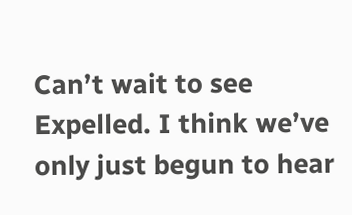Can’t wait to see Expelled. I think we’ve only just begun to hear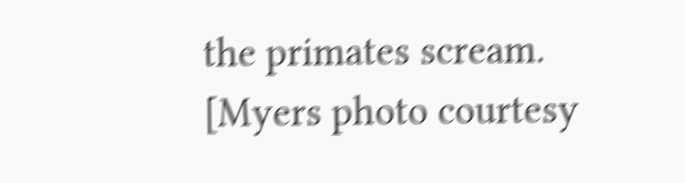the primates scream.
[Myers photo courtesy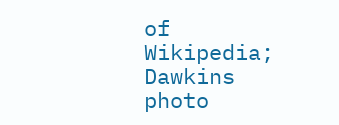of Wikipedia; Dawkins photo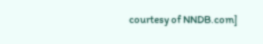courtesy of NNDB.com]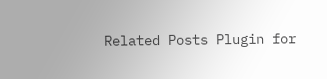Related Posts Plugin for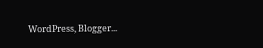WordPress, Blogger...